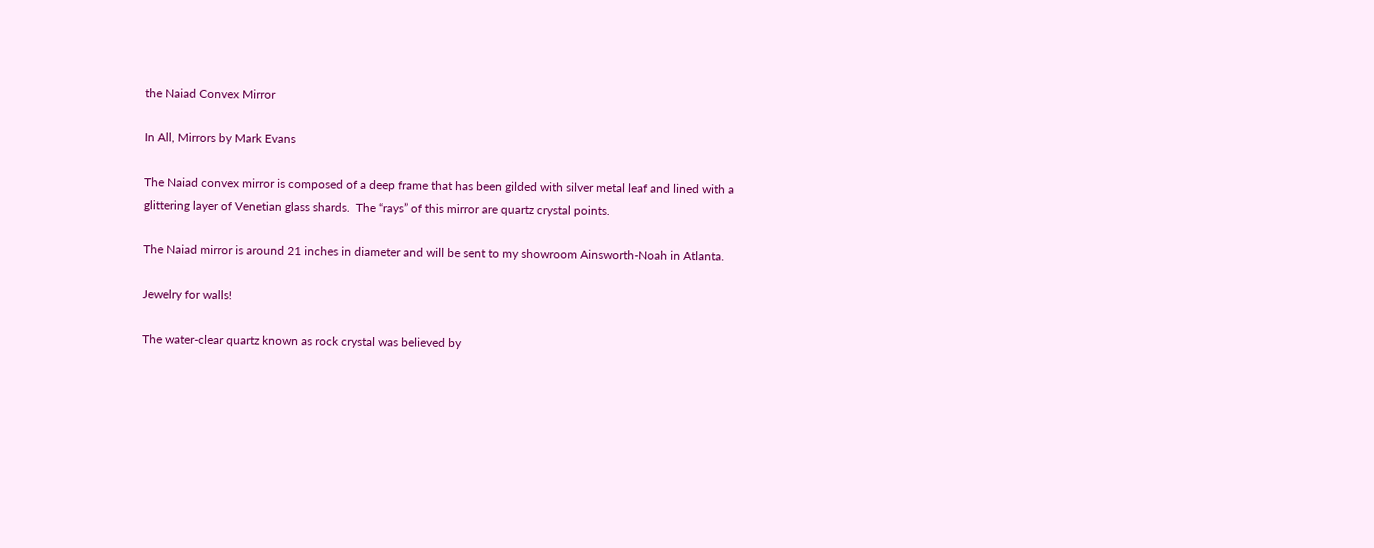the Naiad Convex Mirror

In All, Mirrors by Mark Evans

The Naiad convex mirror is composed of a deep frame that has been gilded with silver metal leaf and lined with a glittering layer of Venetian glass shards.  The “rays” of this mirror are quartz crystal points.

The Naiad mirror is around 21 inches in diameter and will be sent to my showroom Ainsworth-Noah in Atlanta.

Jewelry for walls!

The water-clear quartz known as rock crystal was believed by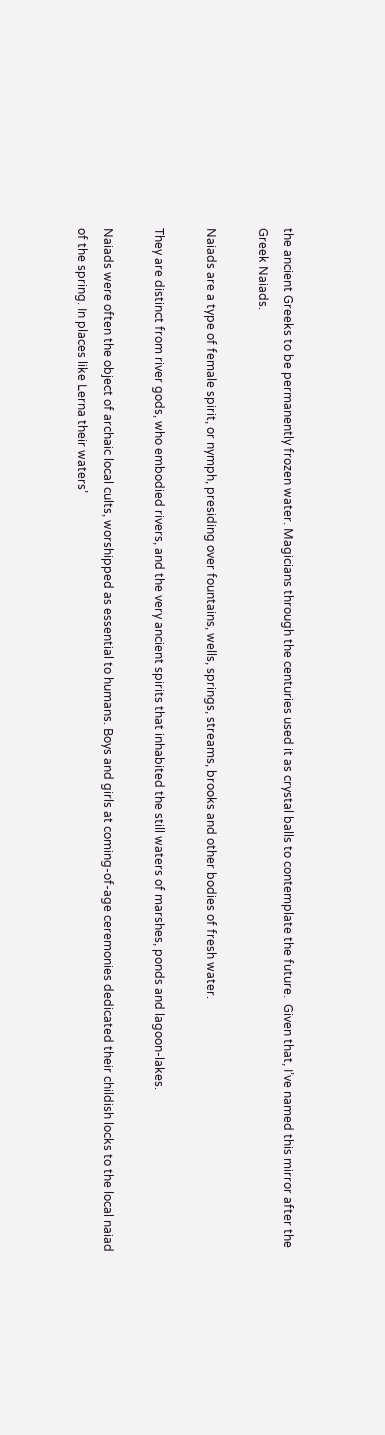the ancient Greeks to be permanently frozen water. Magicians through the centuries used it as crystal balls to contemplate the future.  Given that, I’ve named this mirror after the Greek Naiads.

Naiads are a type of female spirit, or nymph, presiding over fountains, wells, springs, streams, brooks and other bodies of fresh water.

They are distinct from river gods, who embodied rivers, and the very ancient spirits that inhabited the still waters of marshes, ponds and lagoon-lakes.

Naiads were often the object of archaic local cults, worshipped as essential to humans. Boys and girls at coming-of-age ceremonies dedicated their childish locks to the local naiad of the spring. In places like Lerna their waters’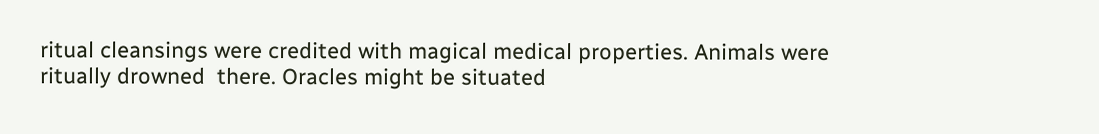ritual cleansings were credited with magical medical properties. Animals were ritually drowned  there. Oracles might be situated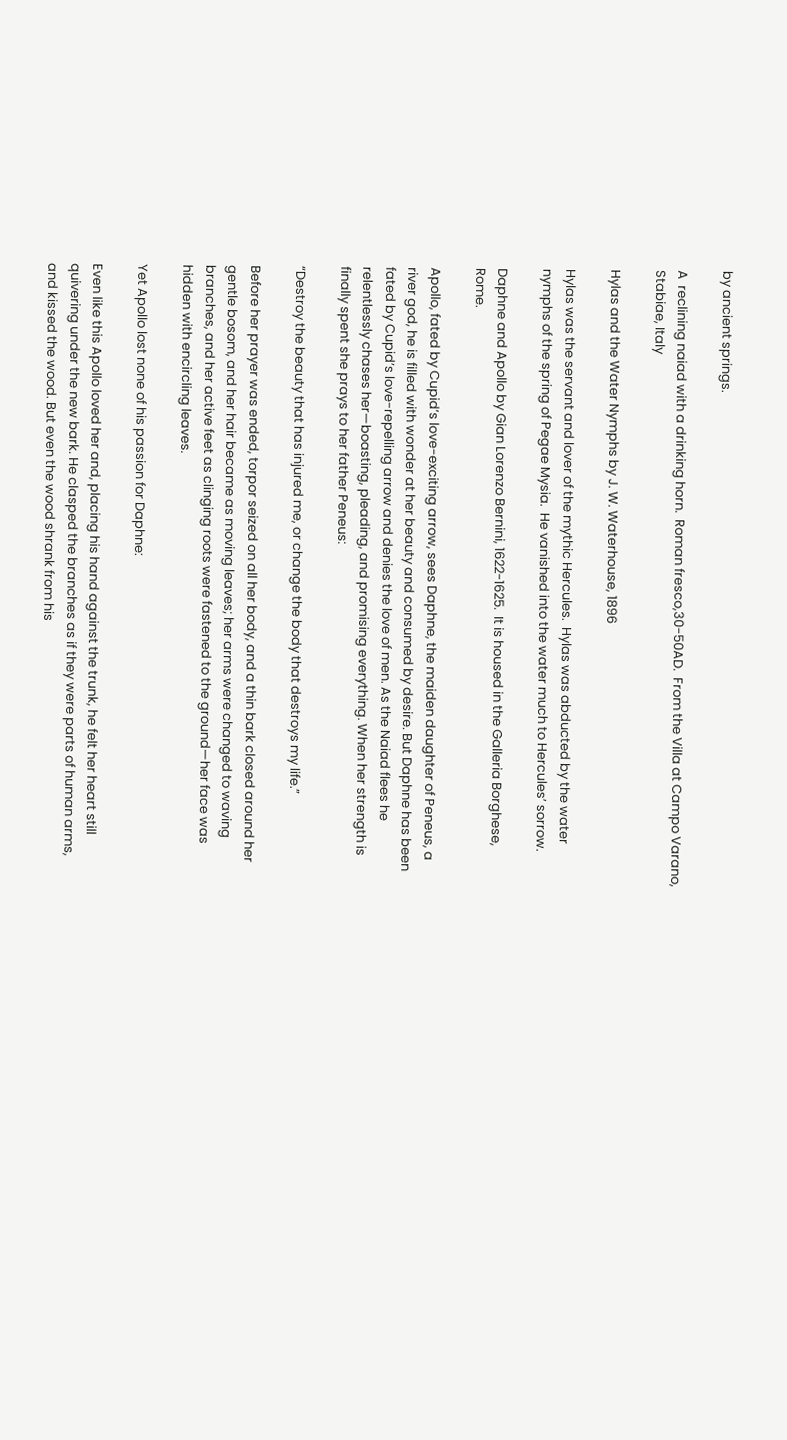by ancient springs.

A  reclining naiad with a drinking horn.  Roman fresco,30-50AD.  From the Villa at Campo Varano, Stabiae, Italy

Hylas and the Water Nymphs by J. W. Waterhouse, 1896

Hylas was the servant and lover of the mythic Hercules.  Hylas was abducted by the water nymphs of the spring of Pegae Mysia.  He vanished into the water much to Hercules’ sorrow.

Daphne and Apollo by Gian Lorenzo Bernini, 1622-1625.  It is housed in the Galleria Borghese, Rome.

Apollo, fated by Cupid’s love-exciting arrow, sees Daphne, the maiden daughter of Peneus, a river god, he is filled with wonder at her beauty and consumed by desire. But Daphne has been fated by Cupid’s love-repelling arrow and denies the love of men. As the Naiad flees he relentlessly chases her—boasting, pleading, and promising everything. When her strength is finally spent she prays to her father Peneus:

“Destroy the beauty that has injured me, or change the body that destroys my life.”

Before her prayer was ended, torpor seized on all her body, and a thin bark closed around her gentle bosom, and her hair became as moving leaves; her arms were changed to waving branches, and her active feet as clinging roots were fastened to the ground—her face was hidden with encircling leaves.

Yet Apollo lost none of his passion for Daphne:

Even like this Apollo loved her and, placing his hand against the trunk, he felt her heart still quivering under the new bark. He clasped the branches as if they were parts of human arms, and kissed the wood. But even the wood shrank from his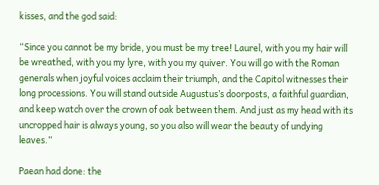kisses, and the god said:

“Since you cannot be my bride, you must be my tree! Laurel, with you my hair will be wreathed, with you my lyre, with you my quiver. You will go with the Roman generals when joyful voices acclaim their triumph, and the Capitol witnesses their long processions. You will stand outside Augustus’s doorposts, a faithful guardian, and keep watch over the crown of oak between them. And just as my head with its uncropped hair is always young, so you also will wear the beauty of undying leaves.”

Paean had done: the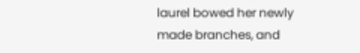laurel bowed her newly made branches, and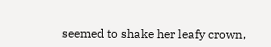seemed to shake her leafy crown,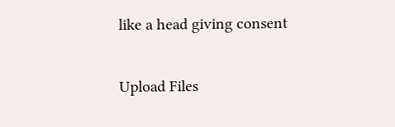like a head giving consent


Upload Files